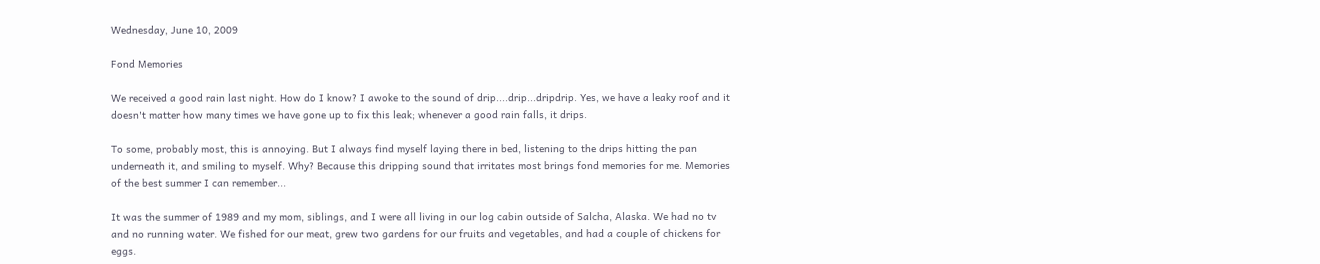Wednesday, June 10, 2009

Fond Memories

We received a good rain last night. How do I know? I awoke to the sound of drip....drip...dripdrip. Yes, we have a leaky roof and it doesn't matter how many times we have gone up to fix this leak; whenever a good rain falls, it drips.

To some, probably most, this is annoying. But I always find myself laying there in bed, listening to the drips hitting the pan underneath it, and smiling to myself. Why? Because this dripping sound that irritates most brings fond memories for me. Memories of the best summer I can remember...

It was the summer of 1989 and my mom, siblings, and I were all living in our log cabin outside of Salcha, Alaska. We had no tv and no running water. We fished for our meat, grew two gardens for our fruits and vegetables, and had a couple of chickens for eggs.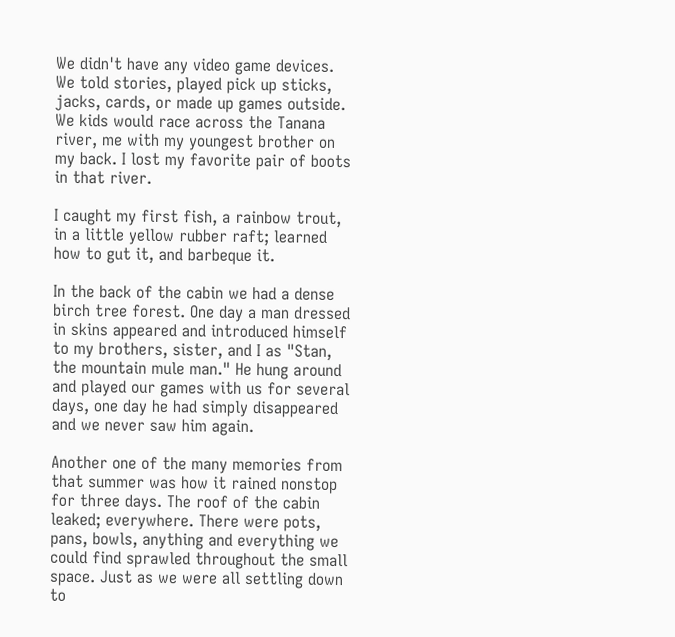We didn't have any video game devices. We told stories, played pick up sticks, jacks, cards, or made up games outside. We kids would race across the Tanana river, me with my youngest brother on my back. I lost my favorite pair of boots in that river.

I caught my first fish, a rainbow trout, in a little yellow rubber raft; learned how to gut it, and barbeque it.

In the back of the cabin we had a dense birch tree forest. One day a man dressed in skins appeared and introduced himself to my brothers, sister, and I as "Stan, the mountain mule man." He hung around and played our games with us for several days, one day he had simply disappeared and we never saw him again.

Another one of the many memories from that summer was how it rained nonstop for three days. The roof of the cabin leaked; everywhere. There were pots, pans, bowls, anything and everything we could find sprawled throughout the small space. Just as we were all settling down to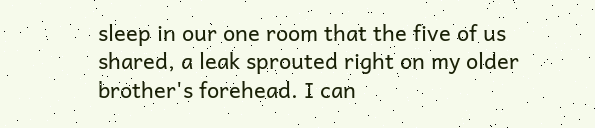sleep in our one room that the five of us shared, a leak sprouted right on my older brother's forehead. I can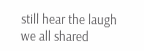still hear the laugh we all shared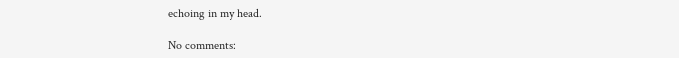echoing in my head.

No comments: